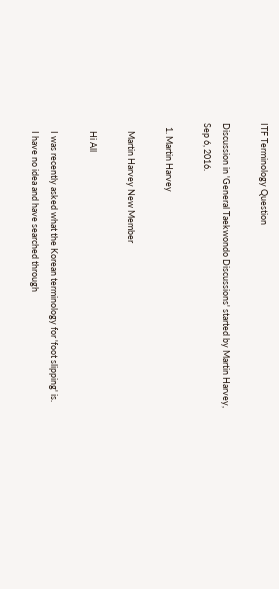ITF Terminology Question

Discussion in 'General Taekwondo Discussions' started by Martin Harvey, Sep 6, 2016.

  1. Martin Harvey

    Martin Harvey New Member

    Hi All

    I was recently asked what the Korean terminology for 'foot slipping' is.
    I have no idea and have searched through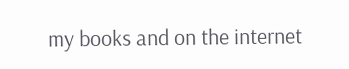my books and on the internet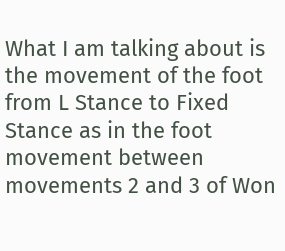What I am talking about is the movement of the foot from L Stance to Fixed Stance as in the foot movement between movements 2 and 3 of Won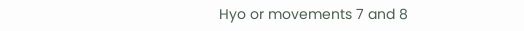Hyo or movements 7 and 8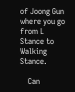of Joong Gun where you go from L Stance to Walking Stance.

    Can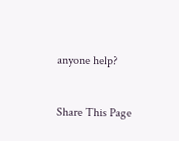anyone help?


Share This Page